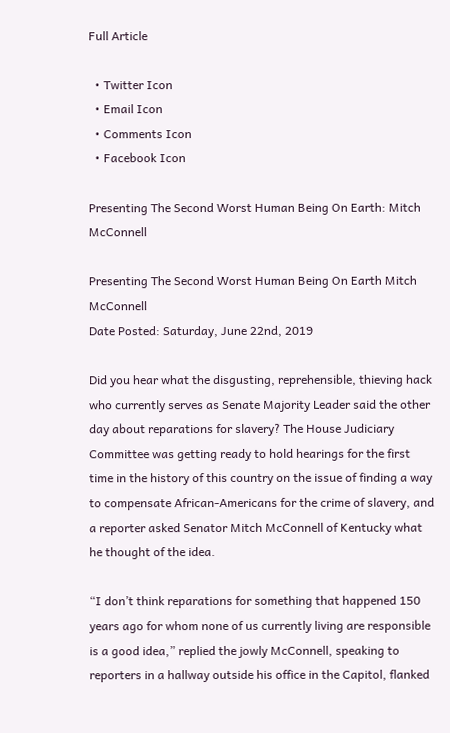Full Article

  • Twitter Icon
  • Email Icon
  • Comments Icon
  • Facebook Icon

Presenting The Second Worst Human Being On Earth: Mitch McConnell

Presenting The Second Worst Human Being On Earth Mitch McConnell
Date Posted: Saturday, June 22nd, 2019

Did you hear what the disgusting, reprehensible, thieving hack who currently serves as Senate Majority Leader said the other day about reparations for slavery? The House Judiciary Committee was getting ready to hold hearings for the first time in the history of this country on the issue of finding a way to compensate African-Americans for the crime of slavery, and a reporter asked Senator Mitch McConnell of Kentucky what he thought of the idea.

“I don’t think reparations for something that happened 150 years ago for whom none of us currently living are responsible is a good idea,” replied the jowly McConnell, speaking to reporters in a hallway outside his office in the Capitol, flanked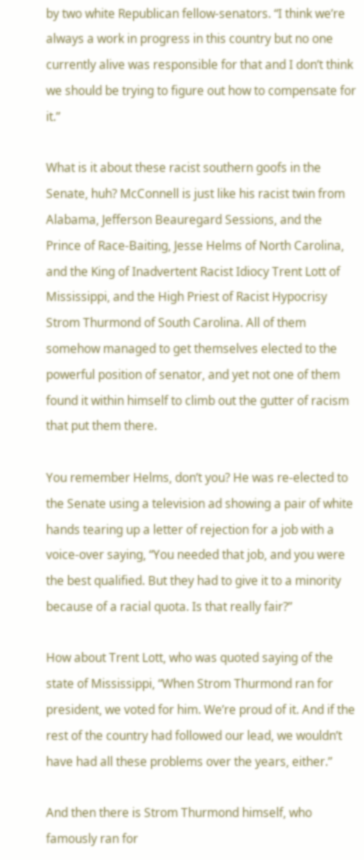by two white Republican fellow-senators. “I think we’re always a work in progress in this country but no one currently alive was responsible for that and I don’t think we should be trying to figure out how to compensate for it.”

What is it about these racist southern goofs in the Senate, huh? McConnell is just like his racist twin from Alabama, Jefferson Beauregard Sessions, and the Prince of Race-Baiting, Jesse Helms of North Carolina, and the King of Inadvertent Racist Idiocy Trent Lott of Mississippi, and the High Priest of Racist Hypocrisy Strom Thurmond of South Carolina. All of them somehow managed to get themselves elected to the powerful position of senator, and yet not one of them found it within himself to climb out the gutter of racism that put them there.

You remember Helms, don’t you? He was re-elected to the Senate using a television ad showing a pair of white hands tearing up a letter of rejection for a job with a voice-over saying, “You needed that job, and you were the best qualified. But they had to give it to a minority because of a racial quota. Is that really fair?”

How about Trent Lott, who was quoted saying of the state of Mississippi, “When Strom Thurmond ran for president, we voted for him. We’re proud of it. And if the rest of the country had followed our lead, we wouldn’t have had all these problems over the years, either.”

And then there is Strom Thurmond himself, who famously ran for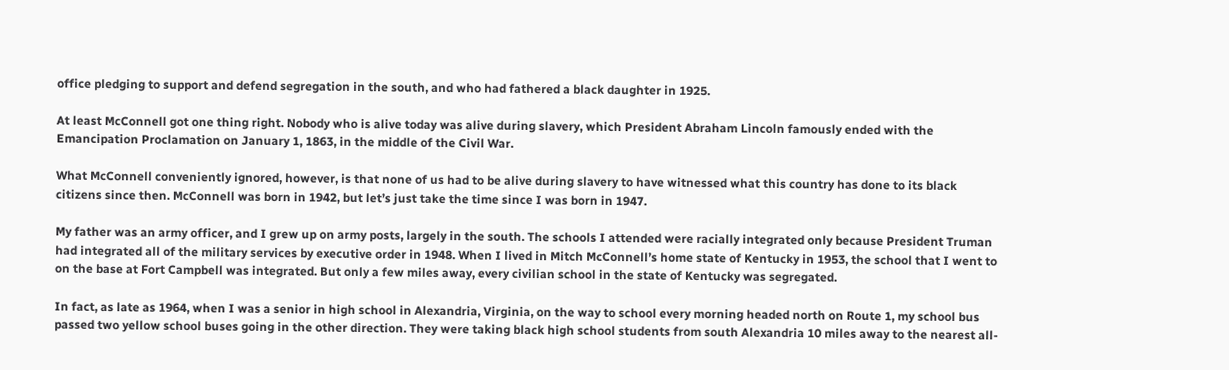office pledging to support and defend segregation in the south, and who had fathered a black daughter in 1925.

At least McConnell got one thing right. Nobody who is alive today was alive during slavery, which President Abraham Lincoln famously ended with the Emancipation Proclamation on January 1, 1863, in the middle of the Civil War.

What McConnell conveniently ignored, however, is that none of us had to be alive during slavery to have witnessed what this country has done to its black citizens since then. McConnell was born in 1942, but let’s just take the time since I was born in 1947.

My father was an army officer, and I grew up on army posts, largely in the south. The schools I attended were racially integrated only because President Truman had integrated all of the military services by executive order in 1948. When I lived in Mitch McConnell’s home state of Kentucky in 1953, the school that I went to on the base at Fort Campbell was integrated. But only a few miles away, every civilian school in the state of Kentucky was segregated.

In fact, as late as 1964, when I was a senior in high school in Alexandria, Virginia, on the way to school every morning headed north on Route 1, my school bus passed two yellow school buses going in the other direction. They were taking black high school students from south Alexandria 10 miles away to the nearest all-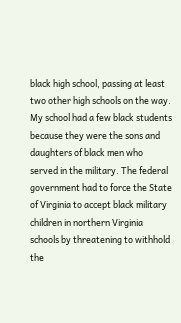black high school, passing at least two other high schools on the way. My school had a few black students because they were the sons and daughters of black men who served in the military. The federal government had to force the State of Virginia to accept black military children in northern Virginia schools by threatening to withhold the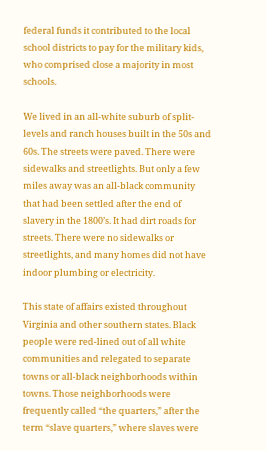federal funds it contributed to the local school districts to pay for the military kids, who comprised close a majority in most schools.

We lived in an all-white suburb of split-levels and ranch houses built in the 50s and 60s. The streets were paved. There were sidewalks and streetlights. But only a few miles away was an all-black community that had been settled after the end of slavery in the 1800’s. It had dirt roads for streets. There were no sidewalks or streetlights, and many homes did not have indoor plumbing or electricity.

This state of affairs existed throughout Virginia and other southern states. Black people were red-lined out of all white communities and relegated to separate towns or all-black neighborhoods within towns. Those neighborhoods were frequently called “the quarters,” after the term “slave quarters,” where slaves were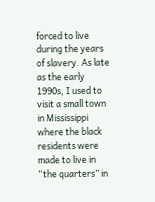forced to live during the years of slavery. As late as the early 1990s, I used to visit a small town in Mississippi where the black residents were made to live in “the quarters” in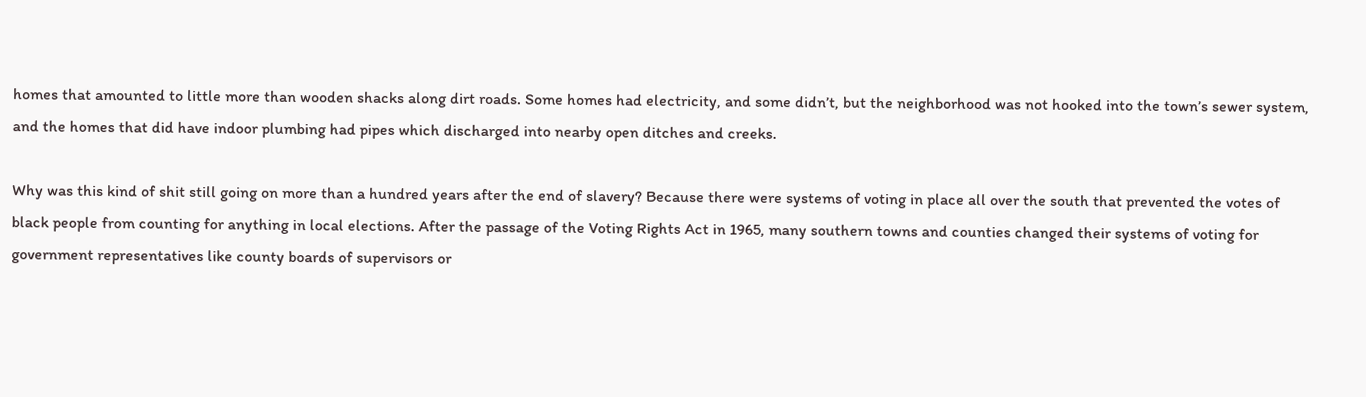homes that amounted to little more than wooden shacks along dirt roads. Some homes had electricity, and some didn’t, but the neighborhood was not hooked into the town’s sewer system, and the homes that did have indoor plumbing had pipes which discharged into nearby open ditches and creeks.

Why was this kind of shit still going on more than a hundred years after the end of slavery? Because there were systems of voting in place all over the south that prevented the votes of black people from counting for anything in local elections. After the passage of the Voting Rights Act in 1965, many southern towns and counties changed their systems of voting for government representatives like county boards of supervisors or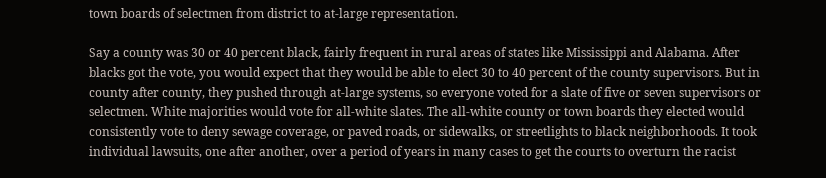town boards of selectmen from district to at-large representation.

Say a county was 30 or 40 percent black, fairly frequent in rural areas of states like Mississippi and Alabama. After blacks got the vote, you would expect that they would be able to elect 30 to 40 percent of the county supervisors. But in county after county, they pushed through at-large systems, so everyone voted for a slate of five or seven supervisors or selectmen. White majorities would vote for all-white slates. The all-white county or town boards they elected would consistently vote to deny sewage coverage, or paved roads, or sidewalks, or streetlights to black neighborhoods. It took individual lawsuits, one after another, over a period of years in many cases to get the courts to overturn the racist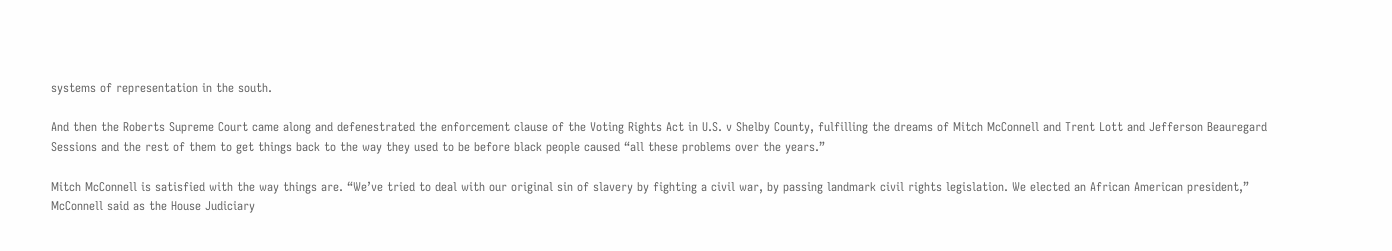systems of representation in the south.

And then the Roberts Supreme Court came along and defenestrated the enforcement clause of the Voting Rights Act in U.S. v Shelby County, fulfilling the dreams of Mitch McConnell and Trent Lott and Jefferson Beauregard Sessions and the rest of them to get things back to the way they used to be before black people caused “all these problems over the years.”

Mitch McConnell is satisfied with the way things are. “We’ve tried to deal with our original sin of slavery by fighting a civil war, by passing landmark civil rights legislation. We elected an African American president,” McConnell said as the House Judiciary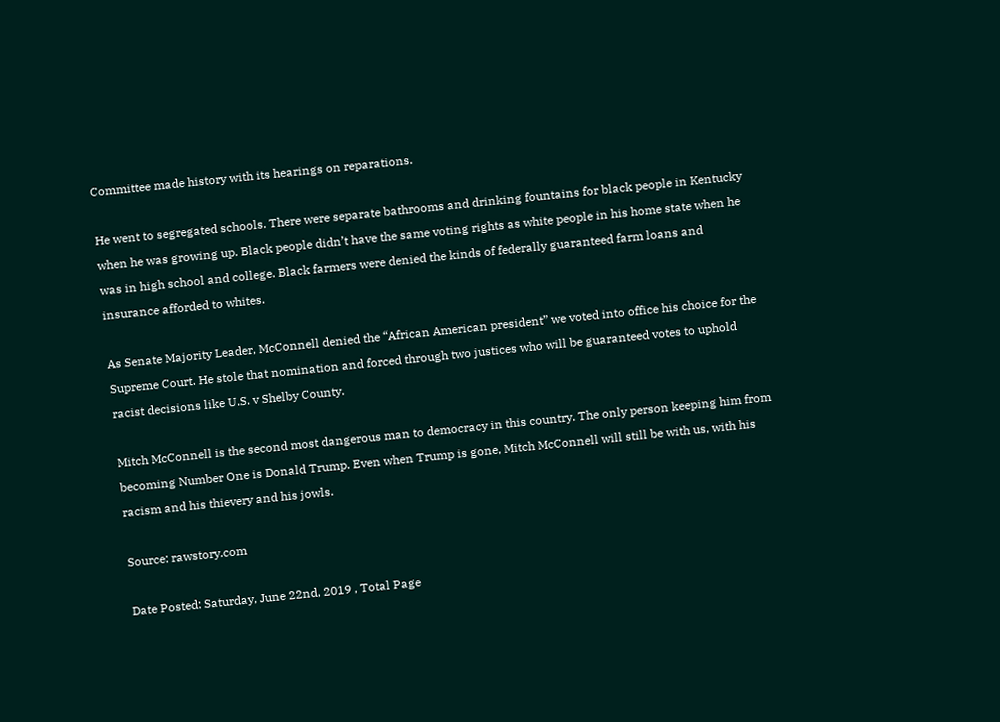Committee made history with its hearings on reparations.

He went to segregated schools. There were separate bathrooms and drinking fountains for black people in Kentucky when he was growing up. Black people didn’t have the same voting rights as white people in his home state when he was in high school and college. Black farmers were denied the kinds of federally guaranteed farm loans and insurance afforded to whites.

As Senate Majority Leader, McConnell denied the “African American president” we voted into office his choice for the Supreme Court. He stole that nomination and forced through two justices who will be guaranteed votes to uphold racist decisions like U.S. v Shelby County.

Mitch McConnell is the second most dangerous man to democracy in this country. The only person keeping him from becoming Number One is Donald Trump. Even when Trump is gone, Mitch McConnell will still be with us, with his racism and his thievery and his jowls.

Source: rawstory.com

Date Posted: Saturday, June 22nd, 2019 , Total Page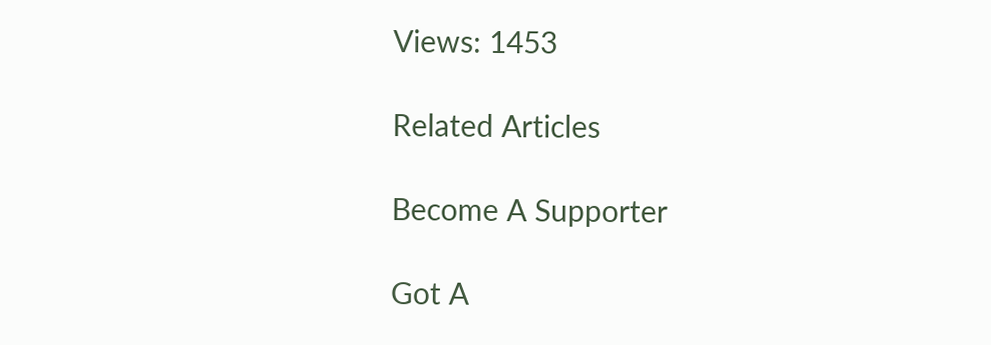Views: 1453

Related Articles

Become A Supporter

Got A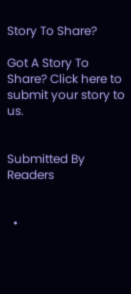Story To Share?

Got A Story To Share? Click here to submit your story to us.


Submitted By Readers


  •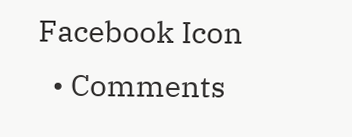Facebook Icon
  • Comments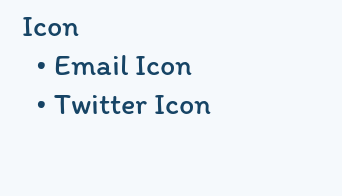Icon
  • Email Icon
  • Twitter Icon